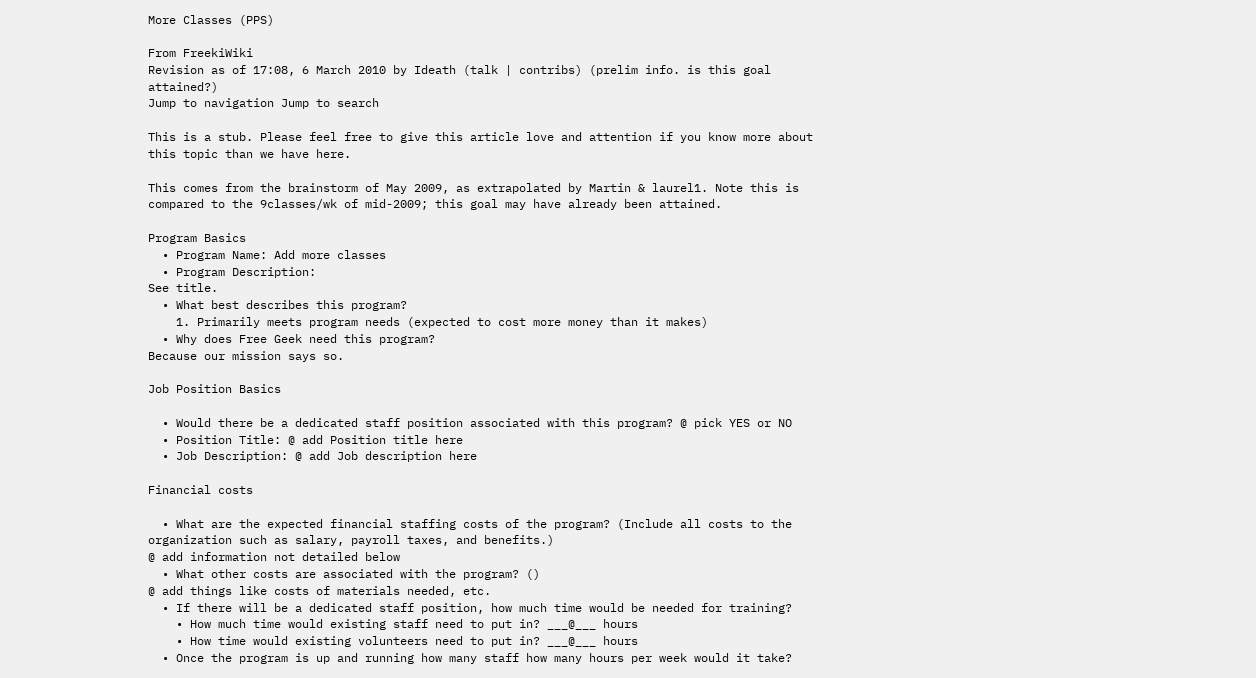More Classes (PPS)

From FreekiWiki
Revision as of 17:08, 6 March 2010 by Ideath (talk | contribs) (prelim info. is this goal attained?)
Jump to navigation Jump to search

This is a stub. Please feel free to give this article love and attention if you know more about this topic than we have here.

This comes from the brainstorm of May 2009, as extrapolated by Martin & laurel1. Note this is compared to the 9classes/wk of mid-2009; this goal may have already been attained.

Program Basics
  • Program Name: Add more classes
  • Program Description:
See title.
  • What best describes this program?
    1. Primarily meets program needs (expected to cost more money than it makes)
  • Why does Free Geek need this program?
Because our mission says so.

Job Position Basics

  • Would there be a dedicated staff position associated with this program? @ pick YES or NO
  • Position Title: @ add Position title here
  • Job Description: @ add Job description here

Financial costs

  • What are the expected financial staffing costs of the program? (Include all costs to the organization such as salary, payroll taxes, and benefits.)
@ add information not detailed below
  • What other costs are associated with the program? ()
@ add things like costs of materials needed, etc.
  • If there will be a dedicated staff position, how much time would be needed for training?
    • How much time would existing staff need to put in? ___@___ hours
    • How time would existing volunteers need to put in? ___@___ hours
  • Once the program is up and running how many staff how many hours per week would it take?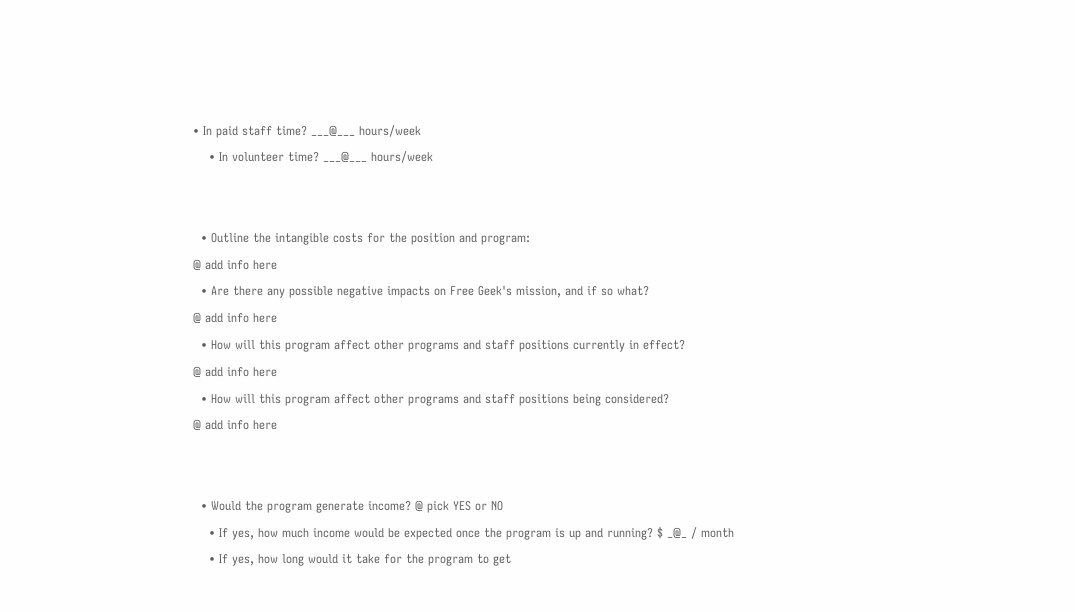• In paid staff time? ___@___ hours/week
    • In volunteer time? ___@___ hours/week


  • Outline the intangible costs for the position and program:
@ add info here
  • Are there any possible negative impacts on Free Geek's mission, and if so what?
@ add info here
  • How will this program affect other programs and staff positions currently in effect?
@ add info here
  • How will this program affect other programs and staff positions being considered?
@ add info here


  • Would the program generate income? @ pick YES or NO
    • If yes, how much income would be expected once the program is up and running? $ _@_ / month
    • If yes, how long would it take for the program to get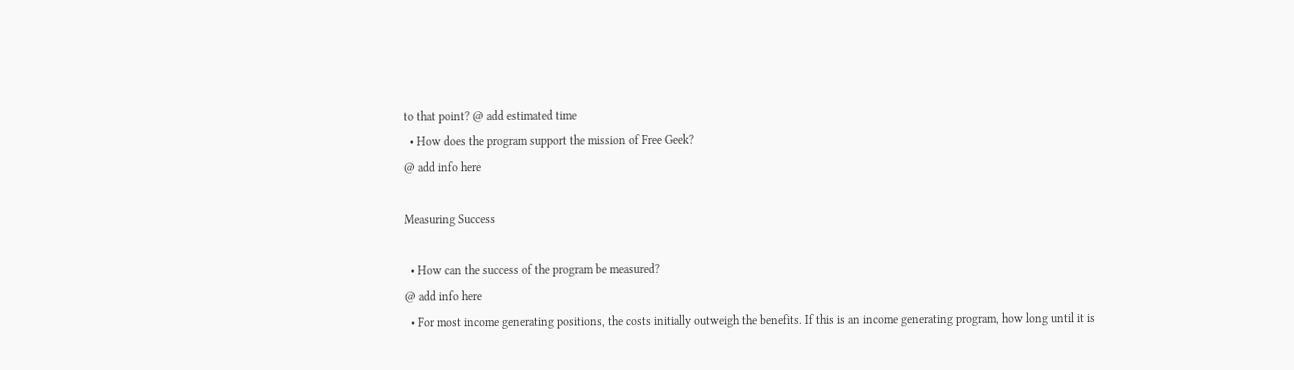to that point? @ add estimated time
  • How does the program support the mission of Free Geek?
@ add info here

Measuring Success

  • How can the success of the program be measured?
@ add info here
  • For most income generating positions, the costs initially outweigh the benefits. If this is an income generating program, how long until it is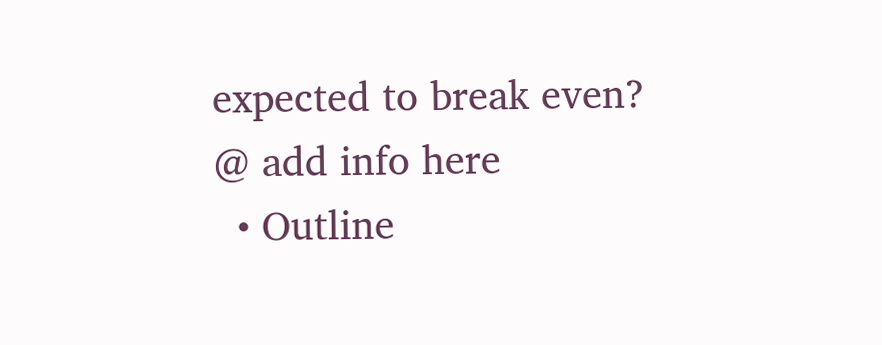expected to break even?
@ add info here
  • Outline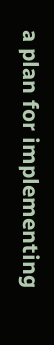a plan for implementing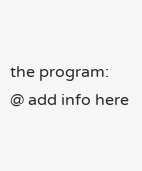the program:
@ add info here